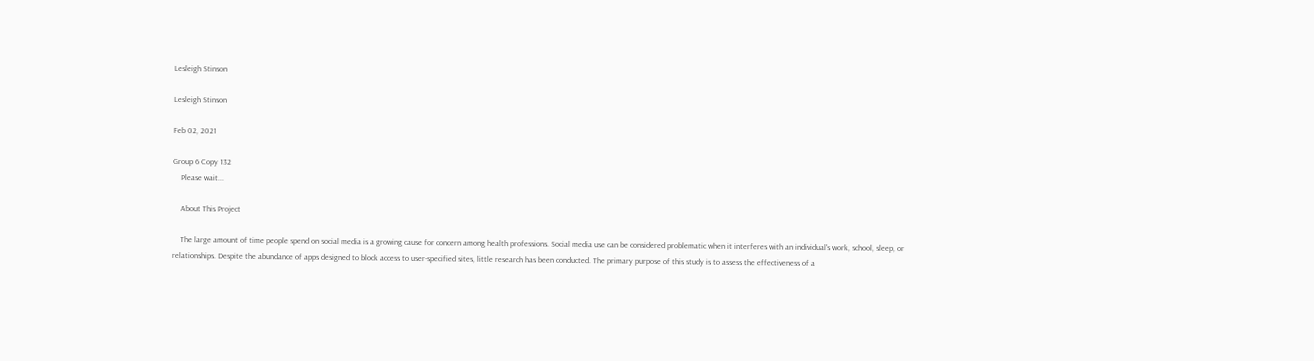Lesleigh Stinson

Lesleigh Stinson

Feb 02, 2021

Group 6 Copy 132
    Please wait...

    About This Project

    The large amount of time people spend on social media is a growing cause for concern among health professions. Social media use can be considered problematic when it interferes with an individual's work, school, sleep, or relationships. Despite the abundance of apps designed to block access to user-specified sites, little research has been conducted. The primary purpose of this study is to assess the effectiveness of a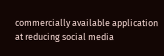commercially available application at reducing social media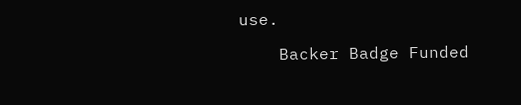use.

    Backer Badge Funded